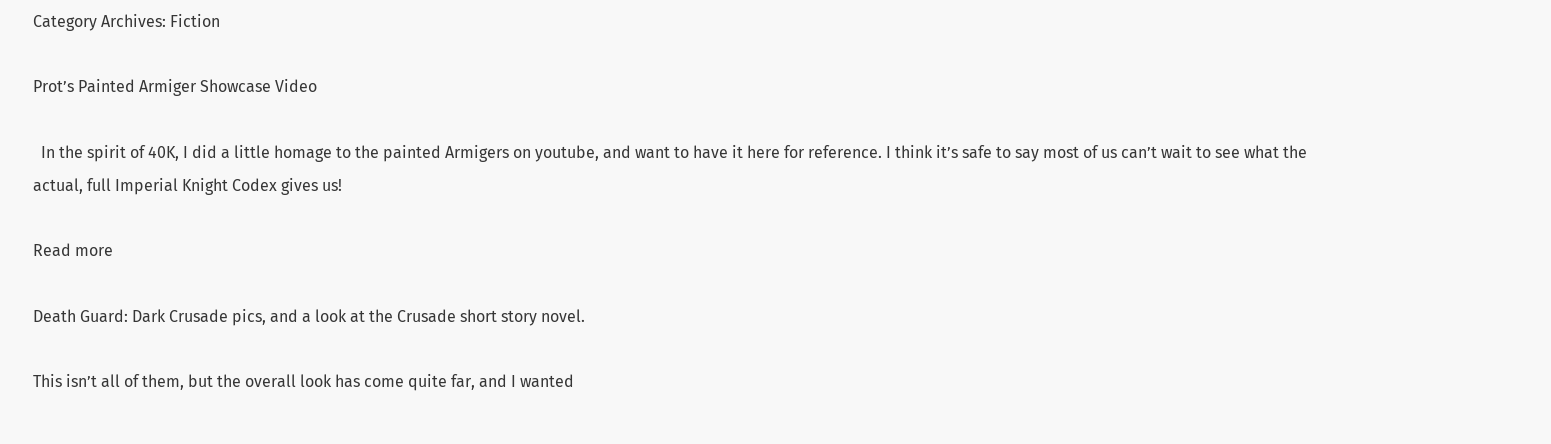Category Archives: Fiction

Prot’s Painted Armiger Showcase Video

  In the spirit of 40K, I did a little homage to the painted Armigers on youtube, and want to have it here for reference. I think it’s safe to say most of us can’t wait to see what the actual, full Imperial Knight Codex gives us!

Read more

Death Guard: Dark Crusade pics, and a look at the Crusade short story novel.

This isn’t all of them, but the overall look has come quite far, and I wanted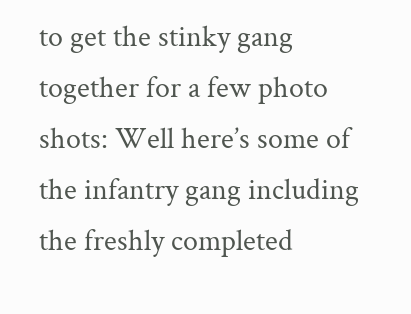to get the stinky gang together for a few photo shots: Well here’s some of the infantry gang including the freshly completed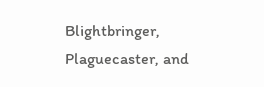Blightbringer, Plaguecaster, and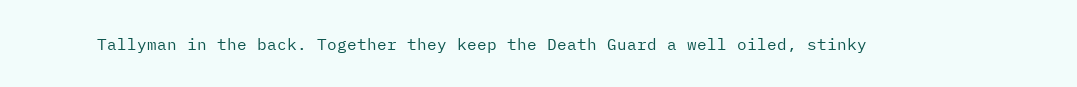Tallyman in the back. Together they keep the Death Guard a well oiled, stinky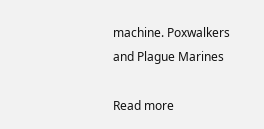machine. Poxwalkers and Plague Marines

Read more